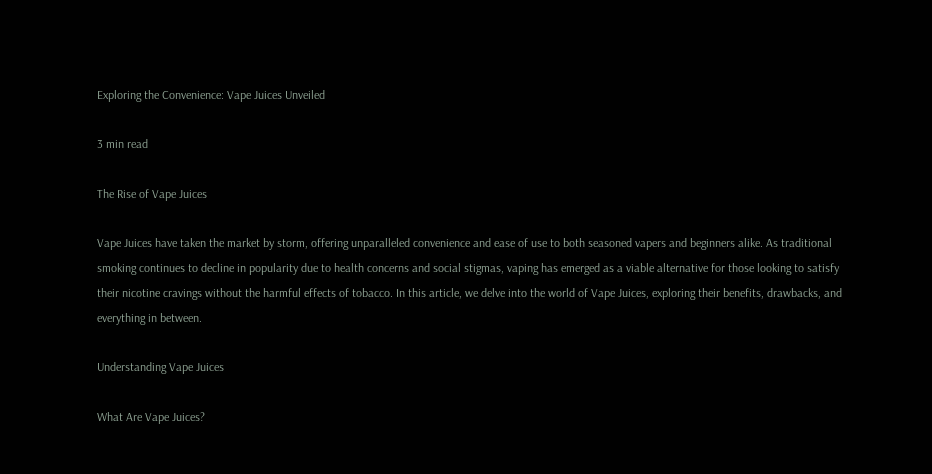Exploring the Convenience: Vape Juices Unveiled

3 min read

The Rise of Vape Juices

Vape Juices have taken the market by storm, offering unparalleled convenience and ease of use to both seasoned vapers and beginners alike. As traditional smoking continues to decline in popularity due to health concerns and social stigmas, vaping has emerged as a viable alternative for those looking to satisfy their nicotine cravings without the harmful effects of tobacco. In this article, we delve into the world of Vape Juices, exploring their benefits, drawbacks, and everything in between.

Understanding Vape Juices

What Are Vape Juices?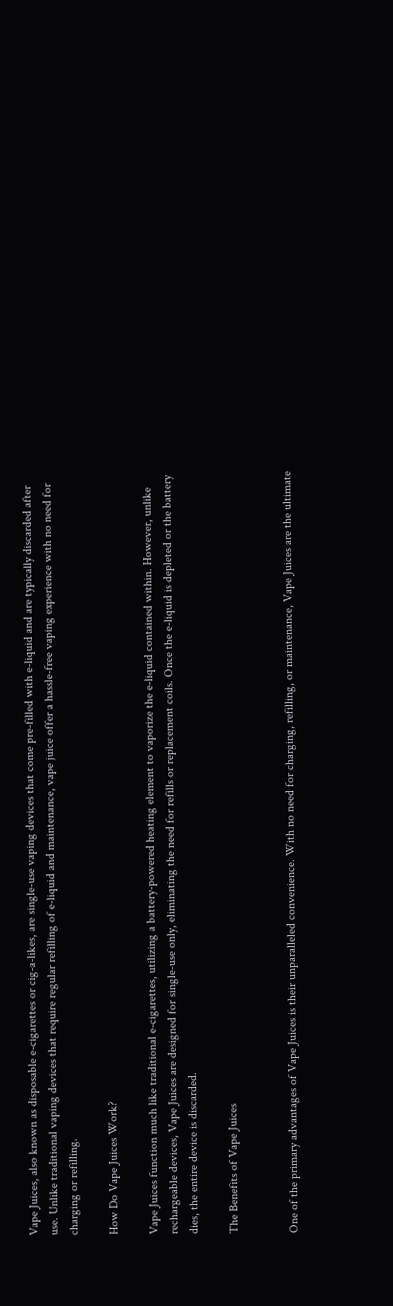Vape Juices, also known as disposable e-cigarettes or cig-a-likes, are single-use vaping devices that come pre-filled with e-liquid and are typically discarded after use. Unlike traditional vaping devices that require regular refilling of e-liquid and maintenance, vape juice offer a hassle-free vaping experience with no need for charging or refilling.

How Do Vape Juices Work?

Vape Juices function much like traditional e-cigarettes, utilizing a battery-powered heating element to vaporize the e-liquid contained within. However, unlike rechargeable devices, Vape Juices are designed for single-use only, eliminating the need for refills or replacement coils. Once the e-liquid is depleted or the battery dies, the entire device is discarded.

The Benefits of Vape Juices


One of the primary advantages of Vape Juices is their unparalleled convenience. With no need for charging, refilling, or maintenance, Vape Juices are the ultimate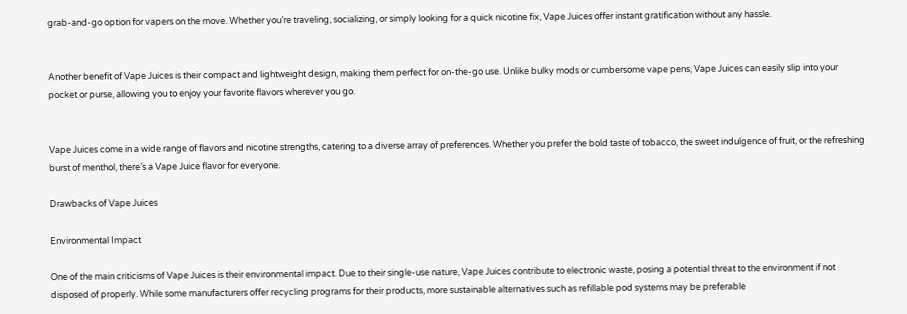grab-and-go option for vapers on the move. Whether you’re traveling, socializing, or simply looking for a quick nicotine fix, Vape Juices offer instant gratification without any hassle.


Another benefit of Vape Juices is their compact and lightweight design, making them perfect for on-the-go use. Unlike bulky mods or cumbersome vape pens, Vape Juices can easily slip into your pocket or purse, allowing you to enjoy your favorite flavors wherever you go.


Vape Juices come in a wide range of flavors and nicotine strengths, catering to a diverse array of preferences. Whether you prefer the bold taste of tobacco, the sweet indulgence of fruit, or the refreshing burst of menthol, there’s a Vape Juice flavor for everyone.

Drawbacks of Vape Juices

Environmental Impact

One of the main criticisms of Vape Juices is their environmental impact. Due to their single-use nature, Vape Juices contribute to electronic waste, posing a potential threat to the environment if not disposed of properly. While some manufacturers offer recycling programs for their products, more sustainable alternatives such as refillable pod systems may be preferable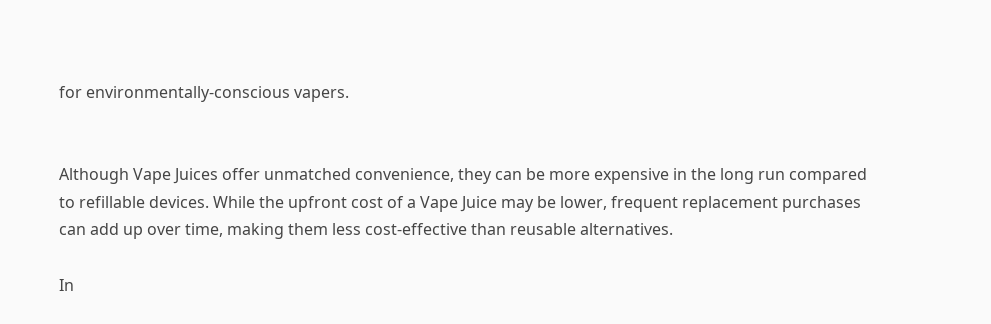for environmentally-conscious vapers.


Although Vape Juices offer unmatched convenience, they can be more expensive in the long run compared to refillable devices. While the upfront cost of a Vape Juice may be lower, frequent replacement purchases can add up over time, making them less cost-effective than reusable alternatives.

In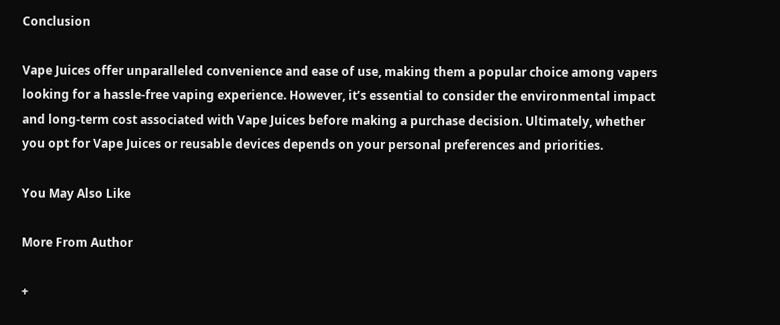Conclusion

Vape Juices offer unparalleled convenience and ease of use, making them a popular choice among vapers looking for a hassle-free vaping experience. However, it’s essential to consider the environmental impact and long-term cost associated with Vape Juices before making a purchase decision. Ultimately, whether you opt for Vape Juices or reusable devices depends on your personal preferences and priorities.

You May Also Like

More From Author

+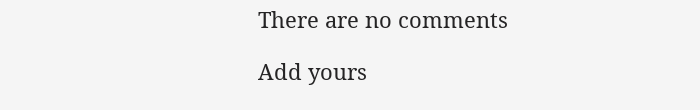There are no comments

Add yours